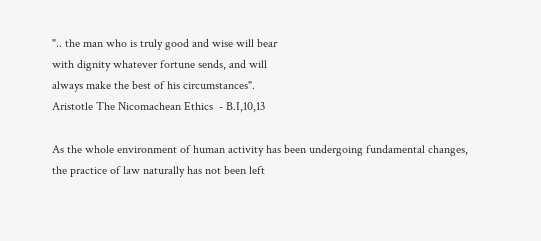".. the man who is truly good and wise will bear
with dignity whatever fortune sends, and will
always make the best of his circumstances".
Aristotle The Nicomachean Ethics  - B.I,10,13

As the whole environment of human activity has been undergoing fundamental changes, the practice of law naturally has not been left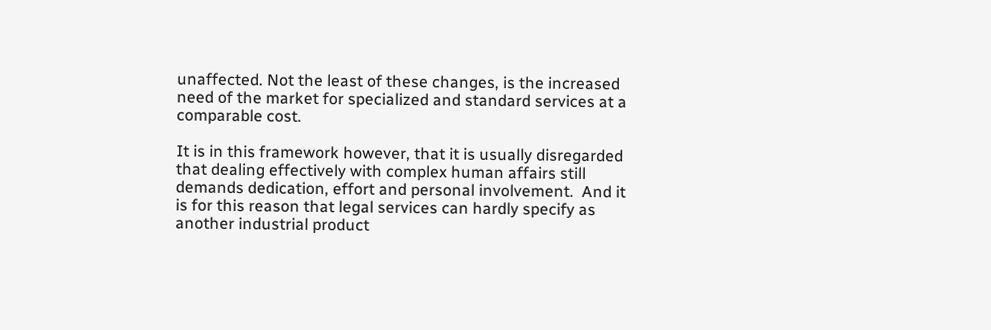unaffected. Not the least of these changes, is the increased need of the market for specialized and standard services at a comparable cost.

It is in this framework however, that it is usually disregarded that dealing effectively with complex human affairs still demands dedication, effort and personal involvement.  And it is for this reason that legal services can hardly specify as another industrial product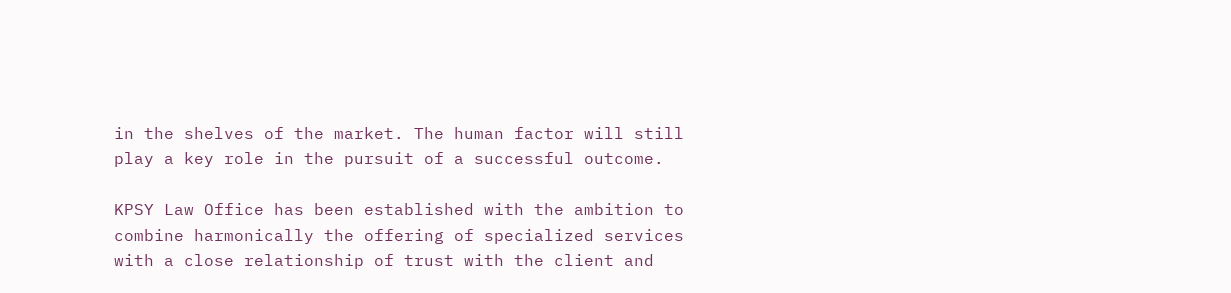in the shelves of the market. The human factor will still play a key role in the pursuit of a successful outcome.

KPSY Law Office has been established with the ambition to combine harmonically the offering of specialized services with a close relationship of trust with the client and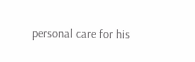personal care for his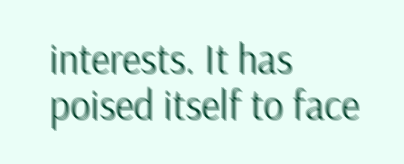interests. It has poised itself to face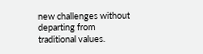new challenges without departing from traditional values.